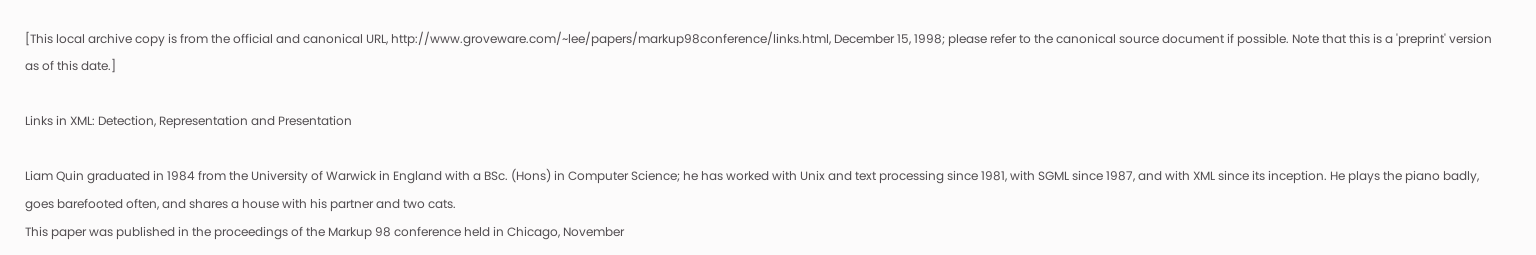[This local archive copy is from the official and canonical URL, http://www.groveware.com/~lee/papers/markup98conference/links.html, December 15, 1998; please refer to the canonical source document if possible. Note that this is a 'preprint' version as of this date.]

Links in XML: Detection, Representation and Presentation

Liam Quin graduated in 1984 from the University of Warwick in England with a BSc. (Hons) in Computer Science; he has worked with Unix and text processing since 1981, with SGML since 1987, and with XML since its inception. He plays the piano badly, goes barefooted often, and shares a house with his partner and two cats.
This paper was published in the proceedings of the Markup 98 conference held in Chicago, November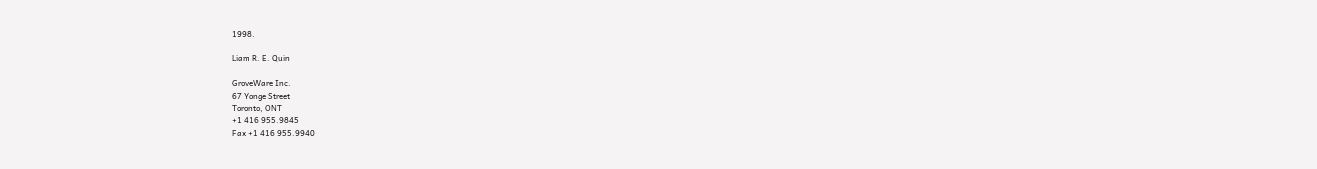1998.

Liam R. E. Quin

GroveWare Inc.
67 Yonge Street
Toronto, ONT
+1 416 955.9845
Fax +1 416 955.9940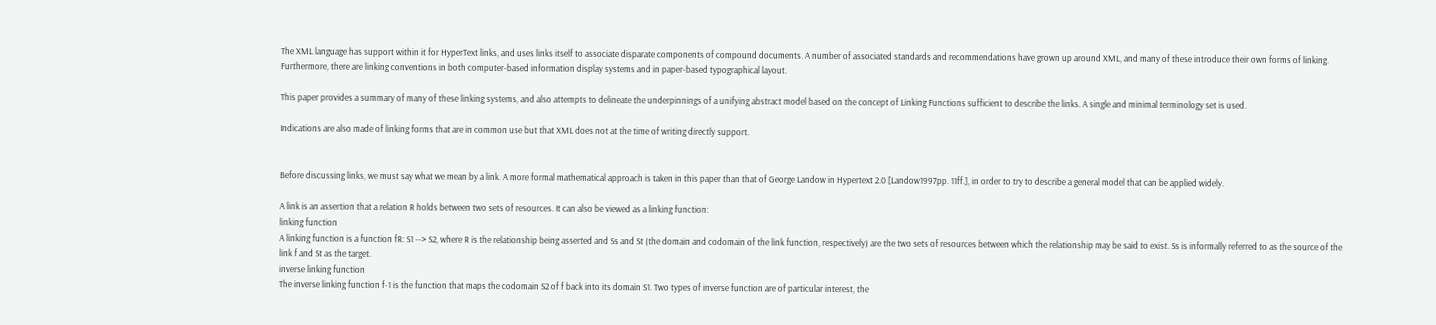The XML language has support within it for HyperText links, and uses links itself to associate disparate components of compound documents. A number of associated standards and recommendations have grown up around XML, and many of these introduce their own forms of linking. Furthermore, there are linking conventions in both computer-based information display systems and in paper-based typographical layout.

This paper provides a summary of many of these linking systems, and also attempts to delineate the underpinnings of a unifying abstract model based on the concept of Linking Functions sufficient to describe the links. A single and minimal terminology set is used.

Indications are also made of linking forms that are in common use but that XML does not at the time of writing directly support.


Before discussing links, we must say what we mean by a link. A more formal mathematical approach is taken in this paper than that of George Landow in Hypertext 2.0 [Landow1997pp. 11ff.], in order to try to describe a general model that can be applied widely.

A link is an assertion that a relation R holds between two sets of resources. It can also be viewed as a linking function:
linking function
A linking function is a function fR: S1 --> S2, where R is the relationship being asserted and Ss and St (the domain and codomain of the link function, respectively) are the two sets of resources between which the relationship may be said to exist. Ss is informally referred to as the source of the link f and St as the target.
inverse linking function
The inverse linking function f-1 is the function that maps the codomain S2 of f back into its domain S1. Two types of inverse function are of particular interest, the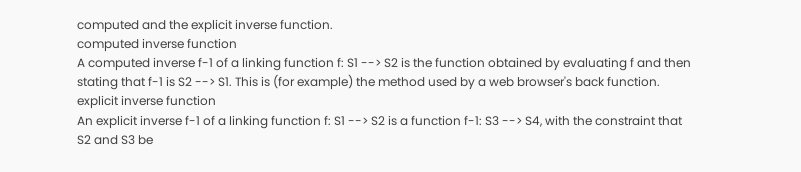computed and the explicit inverse function.
computed inverse function
A computed inverse f-1 of a linking function f: S1 --> S2 is the function obtained by evaluating f and then stating that f-1 is S2 --> S1. This is (for example) the method used by a web browser's back function.
explicit inverse function
An explicit inverse f-1 of a linking function f: S1 --> S2 is a function f-1: S3 --> S4, with the constraint that S2 and S3 be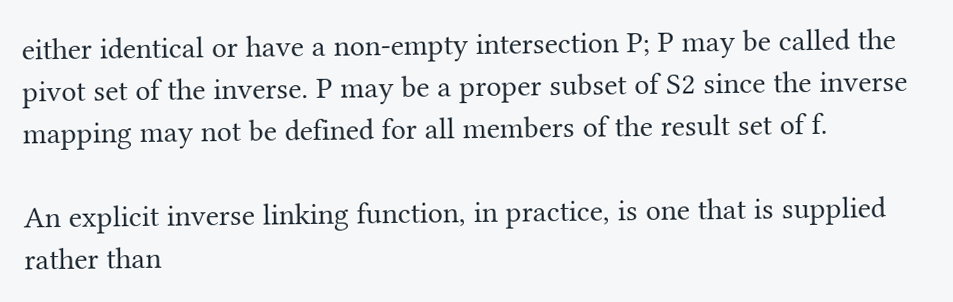either identical or have a non-empty intersection P; P may be called the pivot set of the inverse. P may be a proper subset of S2 since the inverse mapping may not be defined for all members of the result set of f.

An explicit inverse linking function, in practice, is one that is supplied rather than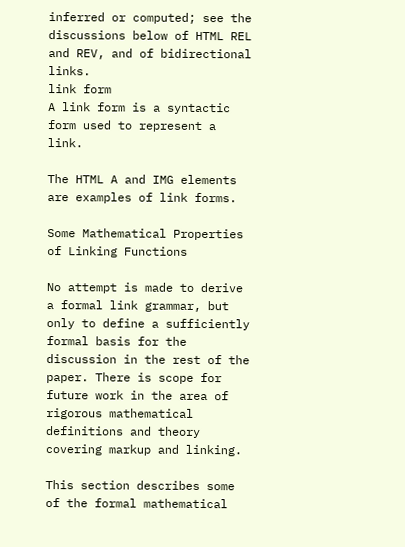inferred or computed; see the discussions below of HTML REL and REV, and of bidirectional links.
link form
A link form is a syntactic form used to represent a link.

The HTML A and IMG elements are examples of link forms.

Some Mathematical Properties of Linking Functions

No attempt is made to derive a formal link grammar, but only to define a sufficiently formal basis for the discussion in the rest of the paper. There is scope for future work in the area of rigorous mathematical definitions and theory covering markup and linking.

This section describes some of the formal mathematical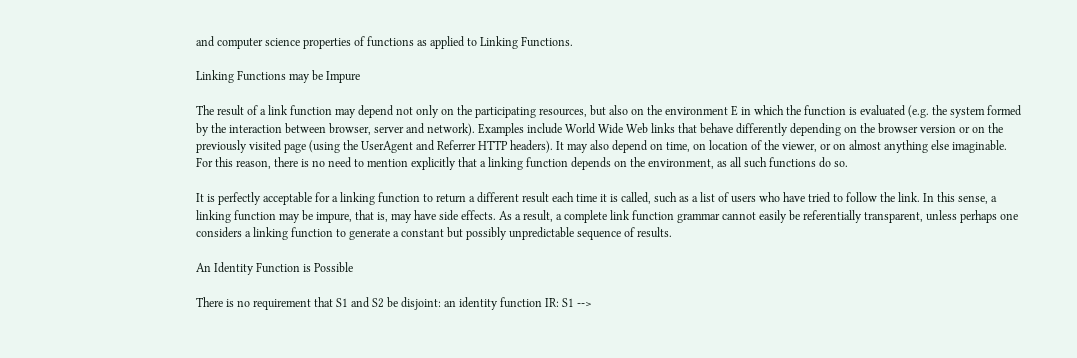and computer science properties of functions as applied to Linking Functions.

Linking Functions may be Impure

The result of a link function may depend not only on the participating resources, but also on the environment E in which the function is evaluated (e.g. the system formed by the interaction between browser, server and network). Examples include World Wide Web links that behave differently depending on the browser version or on the previously visited page (using the UserAgent and Referrer HTTP headers). It may also depend on time, on location of the viewer, or on almost anything else imaginable. For this reason, there is no need to mention explicitly that a linking function depends on the environment, as all such functions do so.

It is perfectly acceptable for a linking function to return a different result each time it is called, such as a list of users who have tried to follow the link. In this sense, a linking function may be impure, that is, may have side effects. As a result, a complete link function grammar cannot easily be referentially transparent, unless perhaps one considers a linking function to generate a constant but possibly unpredictable sequence of results.

An Identity Function is Possible

There is no requirement that S1 and S2 be disjoint: an identity function IR: S1 -->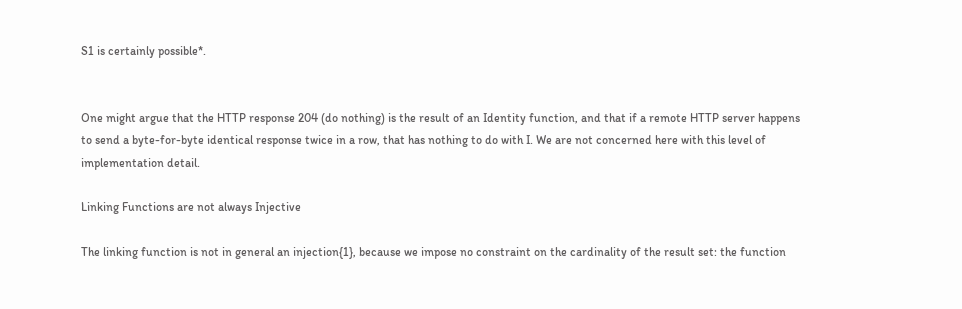S1 is certainly possible*.


One might argue that the HTTP response 204 (do nothing) is the result of an Identity function, and that if a remote HTTP server happens to send a byte-for-byte identical response twice in a row, that has nothing to do with I. We are not concerned here with this level of implementation detail.

Linking Functions are not always Injective

The linking function is not in general an injection{1}, because we impose no constraint on the cardinality of the result set: the function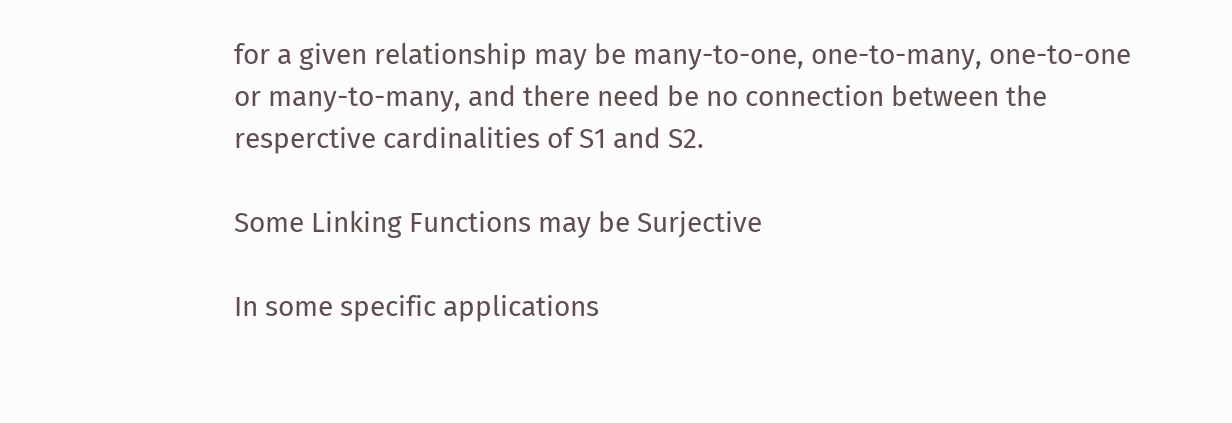for a given relationship may be many-to-one, one-to-many, one-to-one or many-to-many, and there need be no connection between the resperctive cardinalities of S1 and S2.

Some Linking Functions may be Surjective

In some specific applications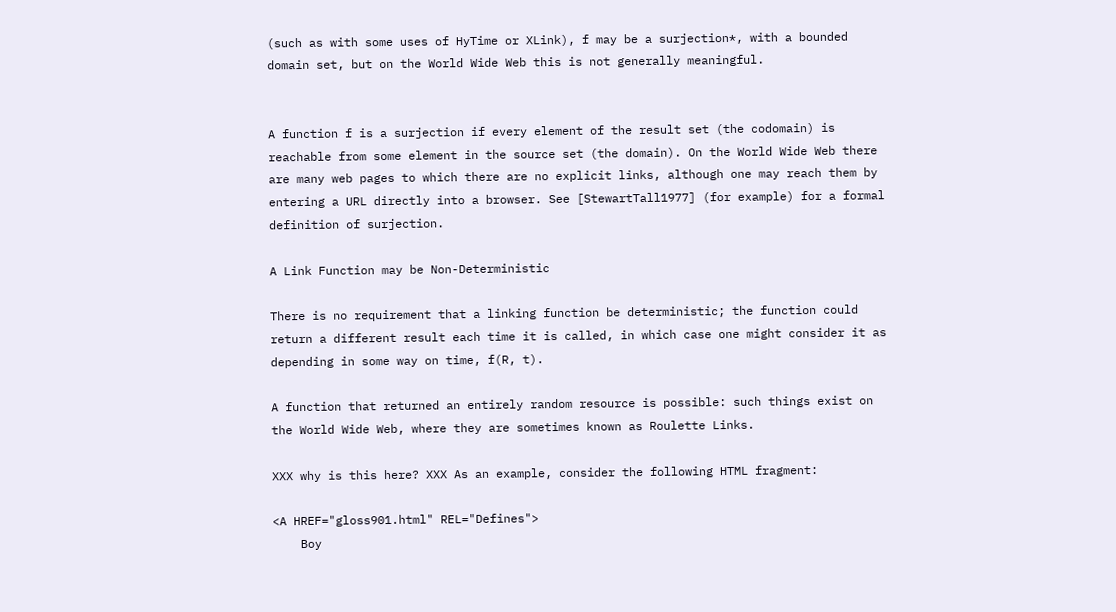(such as with some uses of HyTime or XLink), f may be a surjection*, with a bounded domain set, but on the World Wide Web this is not generally meaningful.


A function f is a surjection if every element of the result set (the codomain) is reachable from some element in the source set (the domain). On the World Wide Web there are many web pages to which there are no explicit links, although one may reach them by entering a URL directly into a browser. See [StewartTall1977] (for example) for a formal definition of surjection.

A Link Function may be Non-Deterministic

There is no requirement that a linking function be deterministic; the function could return a different result each time it is called, in which case one might consider it as depending in some way on time, f(R, t).

A function that returned an entirely random resource is possible: such things exist on the World Wide Web, where they are sometimes known as Roulette Links.

XXX why is this here? XXX As an example, consider the following HTML fragment:

<A HREF="gloss901.html" REL="Defines">
    Boy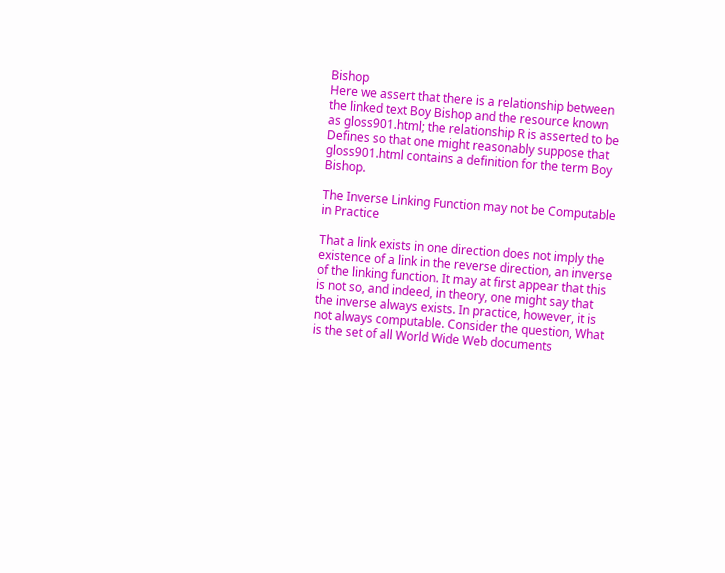Bishop
Here we assert that there is a relationship between the linked text Boy Bishop and the resource known as gloss901.html; the relationship R is asserted to be Defines so that one might reasonably suppose that gloss901.html contains a definition for the term Boy Bishop.

The Inverse Linking Function may not be Computable in Practice

That a link exists in one direction does not imply the existence of a link in the reverse direction, an inverse of the linking function. It may at first appear that this is not so, and indeed, in theory, one might say that the inverse always exists. In practice, however, it is not always computable. Consider the question, What is the set of all World Wide Web documents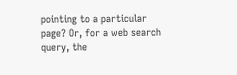pointing to a particular page? Or, for a web search query, the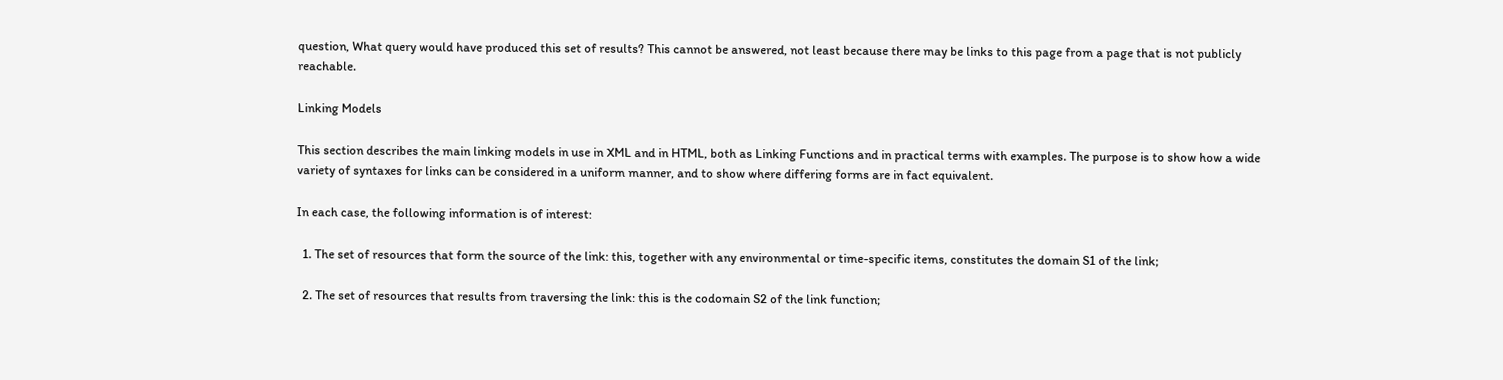question, What query would have produced this set of results? This cannot be answered, not least because there may be links to this page from a page that is not publicly reachable.

Linking Models

This section describes the main linking models in use in XML and in HTML, both as Linking Functions and in practical terms with examples. The purpose is to show how a wide variety of syntaxes for links can be considered in a uniform manner, and to show where differing forms are in fact equivalent.

In each case, the following information is of interest:

  1. The set of resources that form the source of the link: this, together with any environmental or time-specific items, constitutes the domain S1 of the link;

  2. The set of resources that results from traversing the link: this is the codomain S2 of the link function;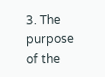3. The purpose of the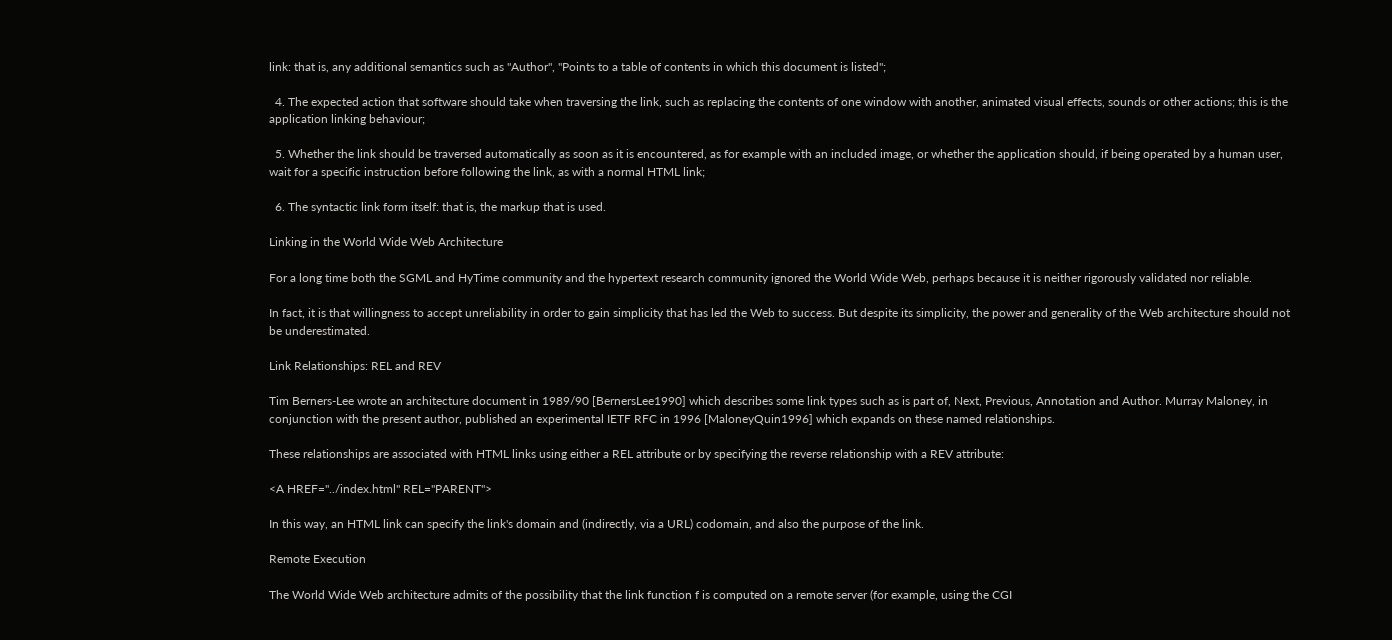link: that is, any additional semantics such as "Author", "Points to a table of contents in which this document is listed";

  4. The expected action that software should take when traversing the link, such as replacing the contents of one window with another, animated visual effects, sounds or other actions; this is the application linking behaviour;

  5. Whether the link should be traversed automatically as soon as it is encountered, as for example with an included image, or whether the application should, if being operated by a human user, wait for a specific instruction before following the link, as with a normal HTML link;

  6. The syntactic link form itself: that is, the markup that is used.

Linking in the World Wide Web Architecture

For a long time both the SGML and HyTime community and the hypertext research community ignored the World Wide Web, perhaps because it is neither rigorously validated nor reliable.

In fact, it is that willingness to accept unreliability in order to gain simplicity that has led the Web to success. But despite its simplicity, the power and generality of the Web architecture should not be underestimated.

Link Relationships: REL and REV

Tim Berners-Lee wrote an architecture document in 1989/90 [BernersLee1990] which describes some link types such as is part of, Next, Previous, Annotation and Author. Murray Maloney, in conjunction with the present author, published an experimental IETF RFC in 1996 [MaloneyQuin1996] which expands on these named relationships.

These relationships are associated with HTML links using either a REL attribute or by specifying the reverse relationship with a REV attribute:

<A HREF="../index.html" REL="PARENT">

In this way, an HTML link can specify the link's domain and (indirectly, via a URL) codomain, and also the purpose of the link.

Remote Execution

The World Wide Web architecture admits of the possibility that the link function f is computed on a remote server (for example, using the CGI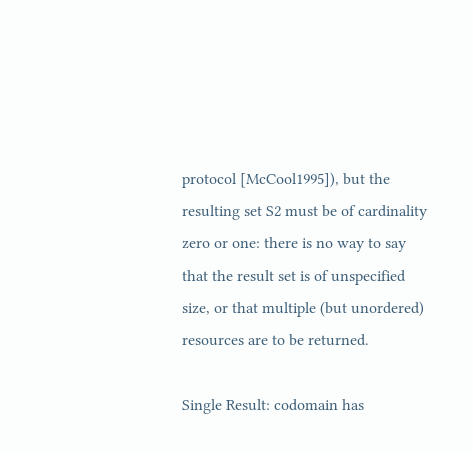protocol [McCool1995]), but the resulting set S2 must be of cardinality zero or one: there is no way to say that the result set is of unspecified size, or that multiple (but unordered) resources are to be returned.

Single Result: codomain has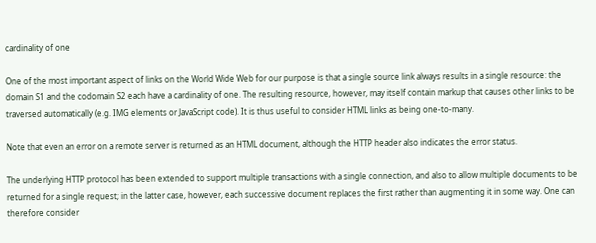cardinality of one

One of the most important aspect of links on the World Wide Web for our purpose is that a single source link always results in a single resource: the domain S1 and the codomain S2 each have a cardinality of one. The resulting resource, however, may itself contain markup that causes other links to be traversed automatically (e.g. IMG elements or JavaScript code). It is thus useful to consider HTML links as being one-to-many.

Note that even an error on a remote server is returned as an HTML document, although the HTTP header also indicates the error status.

The underlying HTTP protocol has been extended to support multiple transactions with a single connection, and also to allow multiple documents to be returned for a single request; in the latter case, however, each successive document replaces the first rather than augmenting it in some way. One can therefore consider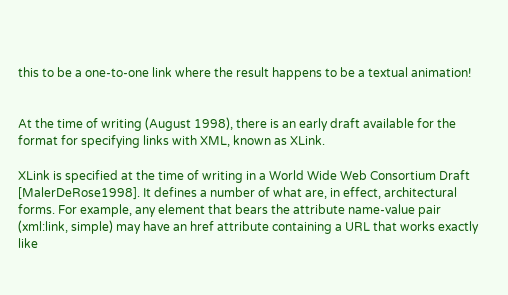this to be a one-to-one link where the result happens to be a textual animation!


At the time of writing (August 1998), there is an early draft available for the format for specifying links with XML, known as XLink.

XLink is specified at the time of writing in a World Wide Web Consortium Draft [MalerDeRose1998]. It defines a number of what are, in effect, architectural forms. For example, any element that bears the attribute name-value pair (xml:link, simple) may have an href attribute containing a URL that works exactly like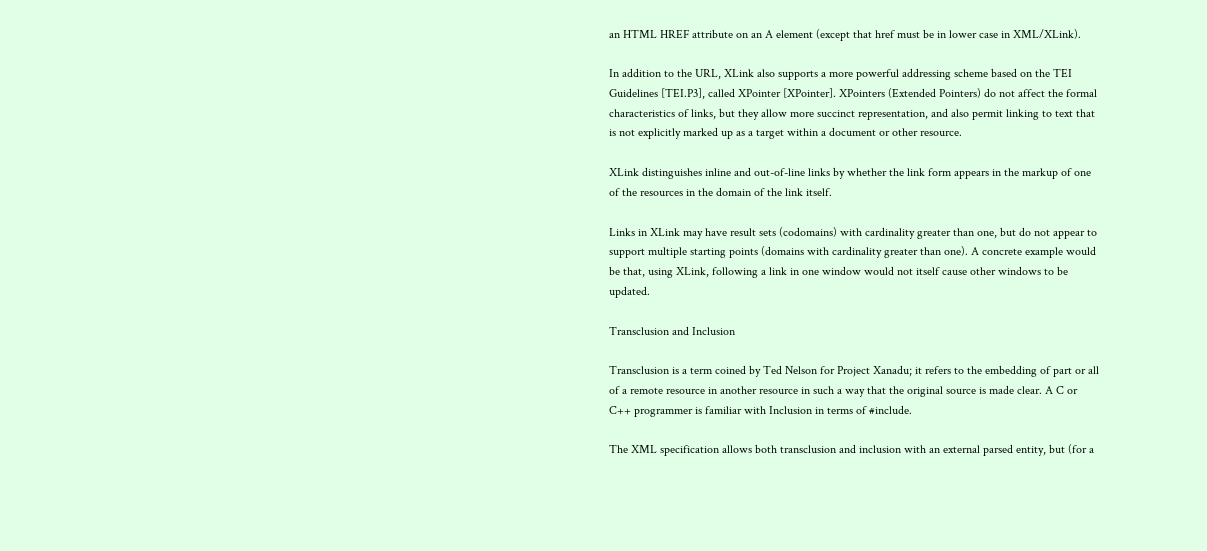an HTML HREF attribute on an A element (except that href must be in lower case in XML/XLink).

In addition to the URL, XLink also supports a more powerful addressing scheme based on the TEI Guidelines [TEI.P3], called XPointer [XPointer]. XPointers (Extended Pointers) do not affect the formal characteristics of links, but they allow more succinct representation, and also permit linking to text that is not explicitly marked up as a target within a document or other resource.

XLink distinguishes inline and out-of-line links by whether the link form appears in the markup of one of the resources in the domain of the link itself.

Links in XLink may have result sets (codomains) with cardinality greater than one, but do not appear to support multiple starting points (domains with cardinality greater than one). A concrete example would be that, using XLink, following a link in one window would not itself cause other windows to be updated.

Transclusion and Inclusion

Transclusion is a term coined by Ted Nelson for Project Xanadu; it refers to the embedding of part or all of a remote resource in another resource in such a way that the original source is made clear. A C or C++ programmer is familiar with Inclusion in terms of #include.

The XML specification allows both transclusion and inclusion with an external parsed entity, but (for a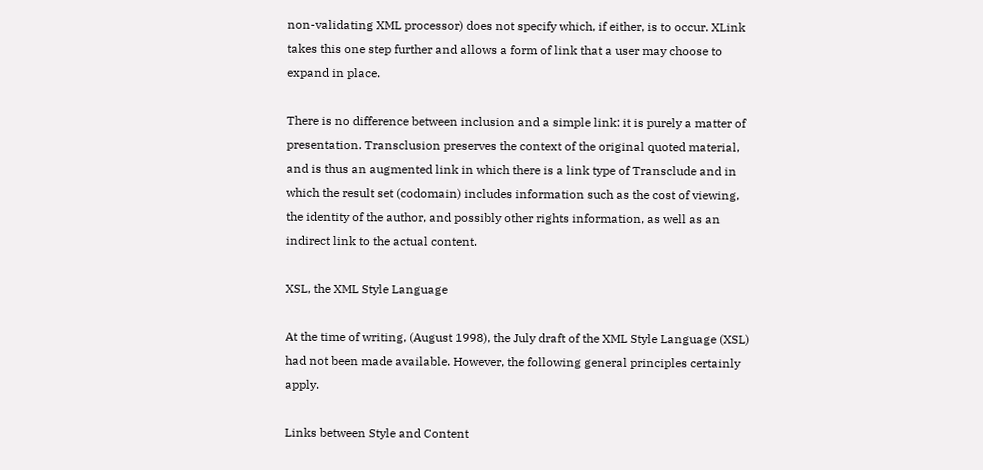non-validating XML processor) does not specify which, if either, is to occur. XLink takes this one step further and allows a form of link that a user may choose to expand in place.

There is no difference between inclusion and a simple link: it is purely a matter of presentation. Transclusion preserves the context of the original quoted material, and is thus an augmented link in which there is a link type of Transclude and in which the result set (codomain) includes information such as the cost of viewing, the identity of the author, and possibly other rights information, as well as an indirect link to the actual content.

XSL, the XML Style Language

At the time of writing, (August 1998), the July draft of the XML Style Language (XSL) had not been made available. However, the following general principles certainly apply.

Links between Style and Content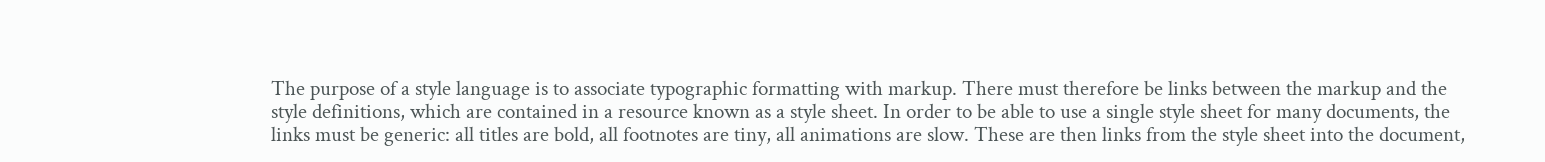The purpose of a style language is to associate typographic formatting with markup. There must therefore be links between the markup and the style definitions, which are contained in a resource known as a style sheet. In order to be able to use a single style sheet for many documents, the links must be generic: all titles are bold, all footnotes are tiny, all animations are slow. These are then links from the style sheet into the document,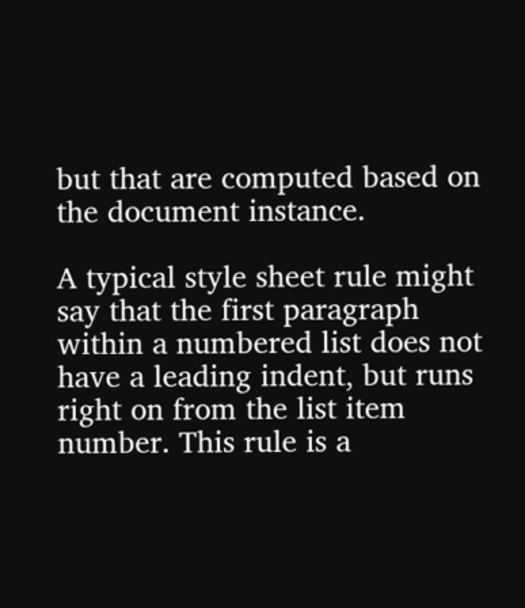but that are computed based on the document instance.

A typical style sheet rule might say that the first paragraph within a numbered list does not have a leading indent, but runs right on from the list item number. This rule is a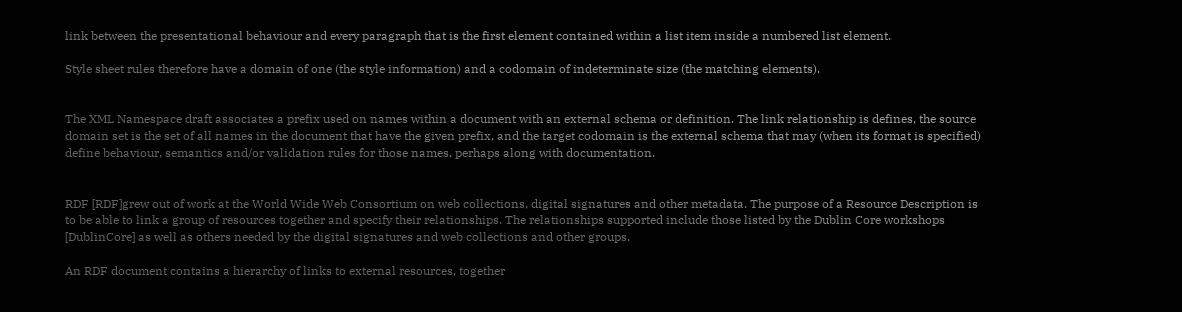link between the presentational behaviour and every paragraph that is the first element contained within a list item inside a numbered list element.

Style sheet rules therefore have a domain of one (the style information) and a codomain of indeterminate size (the matching elements).


The XML Namespace draft associates a prefix used on names within a document with an external schema or definition. The link relationship is defines, the source domain set is the set of all names in the document that have the given prefix, and the target codomain is the external schema that may (when its format is specified) define behaviour, semantics and/or validation rules for those names, perhaps along with documentation.


RDF [RDF]grew out of work at the World Wide Web Consortium on web collections, digital signatures and other metadata. The purpose of a Resource Description is to be able to link a group of resources together and specify their relationships. The relationships supported include those listed by the Dublin Core workshops [DublinCore] as well as others needed by the digital signatures and web collections and other groups.

An RDF document contains a hierarchy of links to external resources, together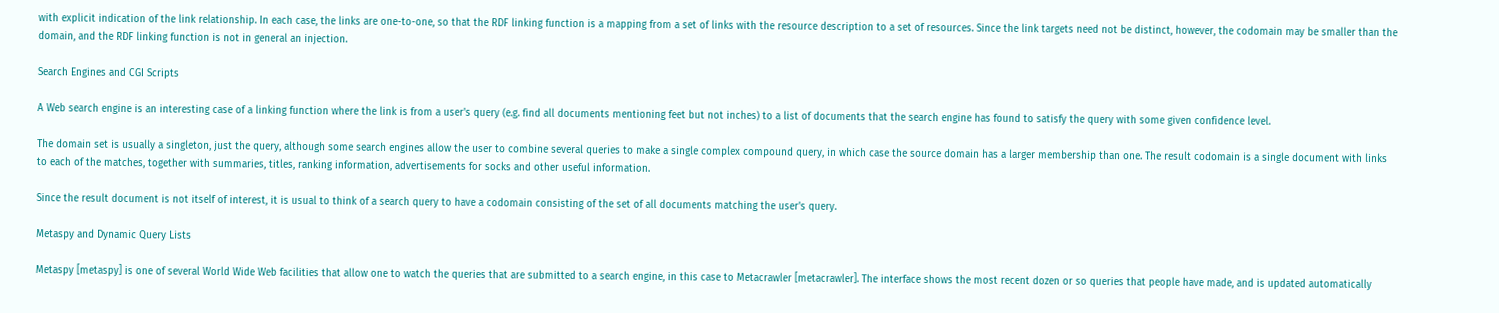with explicit indication of the link relationship. In each case, the links are one-to-one, so that the RDF linking function is a mapping from a set of links with the resource description to a set of resources. Since the link targets need not be distinct, however, the codomain may be smaller than the domain, and the RDF linking function is not in general an injection.

Search Engines and CGI Scripts

A Web search engine is an interesting case of a linking function where the link is from a user's query (e.g. find all documents mentioning feet but not inches) to a list of documents that the search engine has found to satisfy the query with some given confidence level.

The domain set is usually a singleton, just the query, although some search engines allow the user to combine several queries to make a single complex compound query, in which case the source domain has a larger membership than one. The result codomain is a single document with links to each of the matches, together with summaries, titles, ranking information, advertisements for socks and other useful information.

Since the result document is not itself of interest, it is usual to think of a search query to have a codomain consisting of the set of all documents matching the user's query.

Metaspy and Dynamic Query Lists

Metaspy [metaspy] is one of several World Wide Web facilities that allow one to watch the queries that are submitted to a search engine, in this case to Metacrawler [metacrawler]. The interface shows the most recent dozen or so queries that people have made, and is updated automatically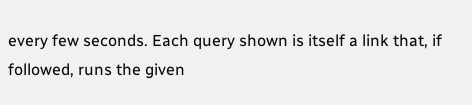every few seconds. Each query shown is itself a link that, if followed, runs the given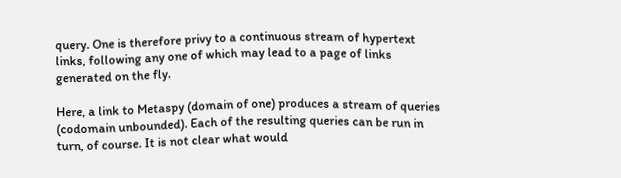query. One is therefore privy to a continuous stream of hypertext links, following any one of which may lead to a page of links generated on the fly.

Here, a link to Metaspy (domain of one) produces a stream of queries (codomain unbounded). Each of the resulting queries can be run in turn, of course. It is not clear what would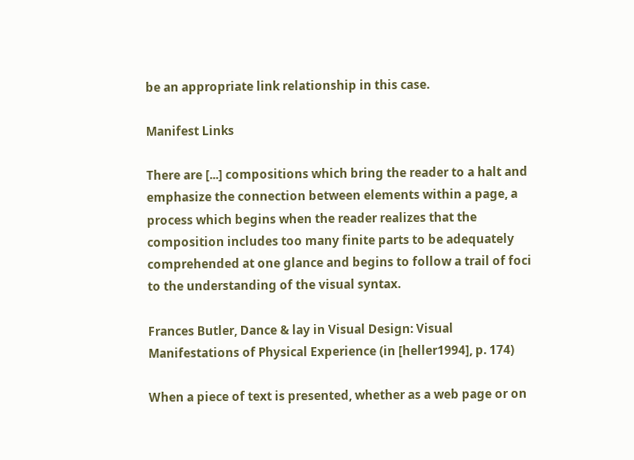be an appropriate link relationship in this case.

Manifest Links

There are [...] compositions which bring the reader to a halt and emphasize the connection between elements within a page, a process which begins when the reader realizes that the composition includes too many finite parts to be adequately comprehended at one glance and begins to follow a trail of foci to the understanding of the visual syntax.

Frances Butler, Dance & lay in Visual Design: Visual Manifestations of Physical Experience (in [heller1994], p. 174)

When a piece of text is presented, whether as a web page or on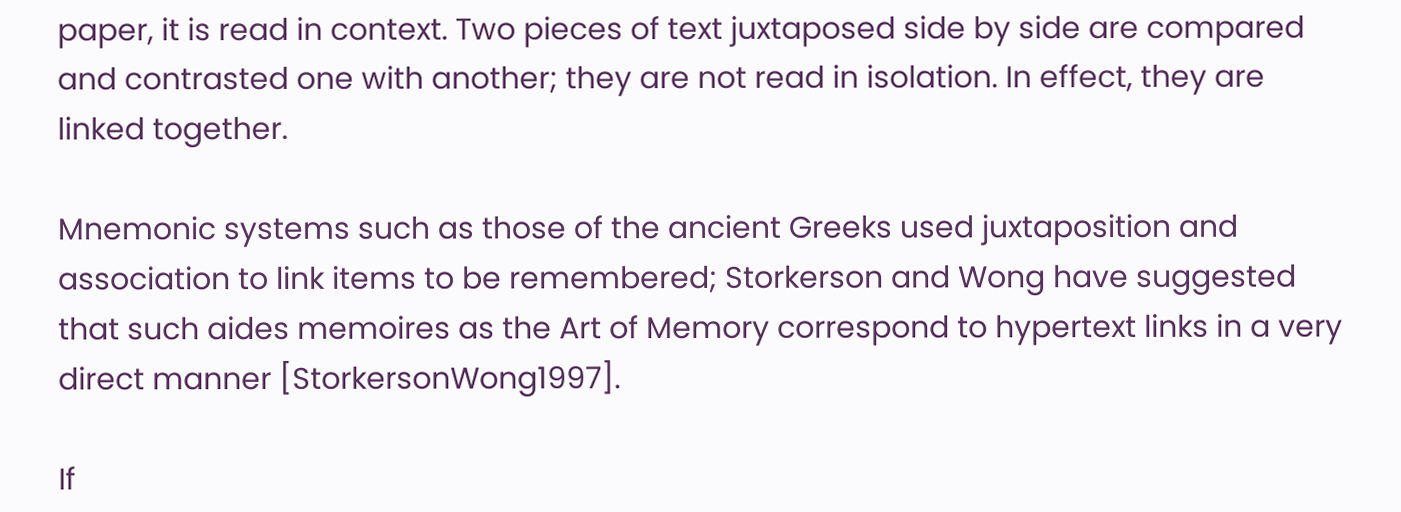paper, it is read in context. Two pieces of text juxtaposed side by side are compared and contrasted one with another; they are not read in isolation. In effect, they are linked together.

Mnemonic systems such as those of the ancient Greeks used juxtaposition and association to link items to be remembered; Storkerson and Wong have suggested that such aides memoires as the Art of Memory correspond to hypertext links in a very direct manner [StorkersonWong1997].

If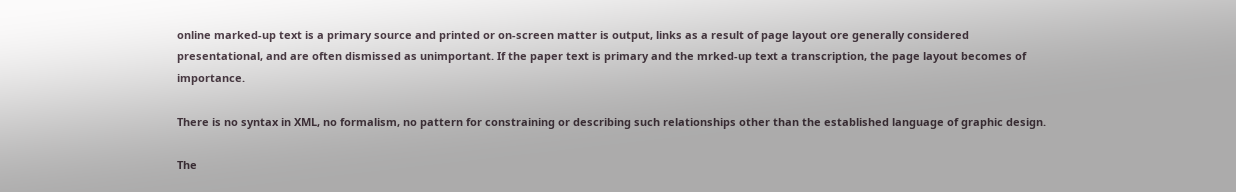online marked-up text is a primary source and printed or on-screen matter is output, links as a result of page layout ore generally considered presentational, and are often dismissed as unimportant. If the paper text is primary and the mrked-up text a transcription, the page layout becomes of importance.

There is no syntax in XML, no formalism, no pattern for constraining or describing such relationships other than the established language of graphic design.

The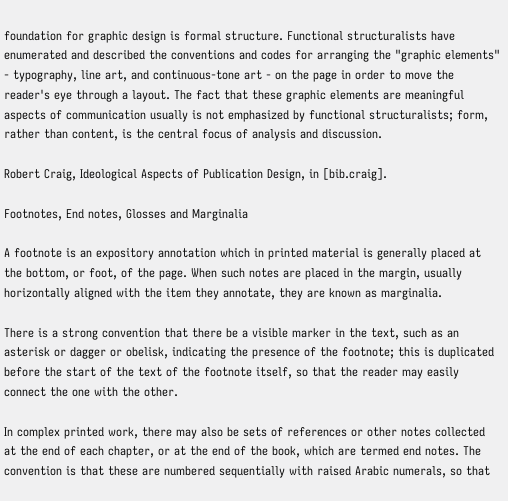foundation for graphic design is formal structure. Functional structuralists have enumerated and described the conventions and codes for arranging the "graphic elements" ‐ typography, line art, and continuous-tone art ‐ on the page in order to move the reader's eye through a layout. The fact that these graphic elements are meaningful aspects of communication usually is not emphasized by functional structuralists; form, rather than content, is the central focus of analysis and discussion.

Robert Craig, Ideological Aspects of Publication Design, in [bib.craig].

Footnotes, End notes, Glosses and Marginalia

A footnote is an expository annotation which in printed material is generally placed at the bottom, or foot, of the page. When such notes are placed in the margin, usually horizontally aligned with the item they annotate, they are known as marginalia.

There is a strong convention that there be a visible marker in the text, such as an asterisk or dagger or obelisk, indicating the presence of the footnote; this is duplicated before the start of the text of the footnote itself, so that the reader may easily connect the one with the other.

In complex printed work, there may also be sets of references or other notes collected at the end of each chapter, or at the end of the book, which are termed end notes. The convention is that these are numbered sequentially with raised Arabic numerals, so that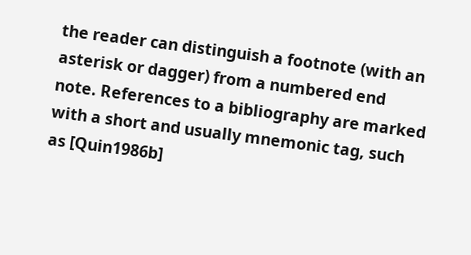the reader can distinguish a footnote (with an asterisk or dagger) from a numbered end note. References to a bibliography are marked with a short and usually mnemonic tag, such as [Quin1986b]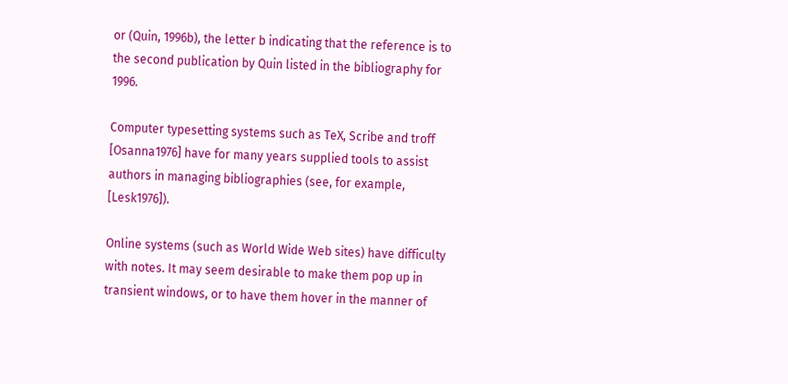or (Quin, 1996b), the letter b indicating that the reference is to the second publication by Quin listed in the bibliography for 1996.

Computer typesetting systems such as TeX, Scribe and troff [Osanna1976] have for many years supplied tools to assist authors in managing bibliographies (see, for example, [Lesk1976]).

Online systems (such as World Wide Web sites) have difficulty with notes. It may seem desirable to make them pop up in transient windows, or to have them hover in the manner of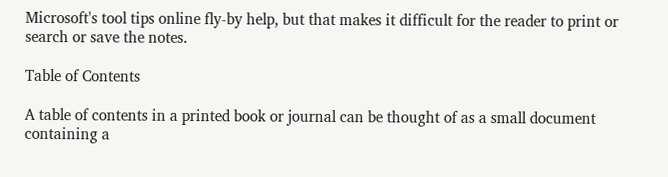Microsoft's tool tips online fly-by help, but that makes it difficult for the reader to print or search or save the notes.

Table of Contents

A table of contents in a printed book or journal can be thought of as a small document containing a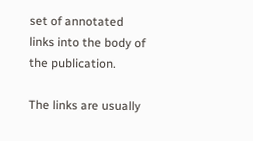set of annotated links into the body of the publication.

The links are usually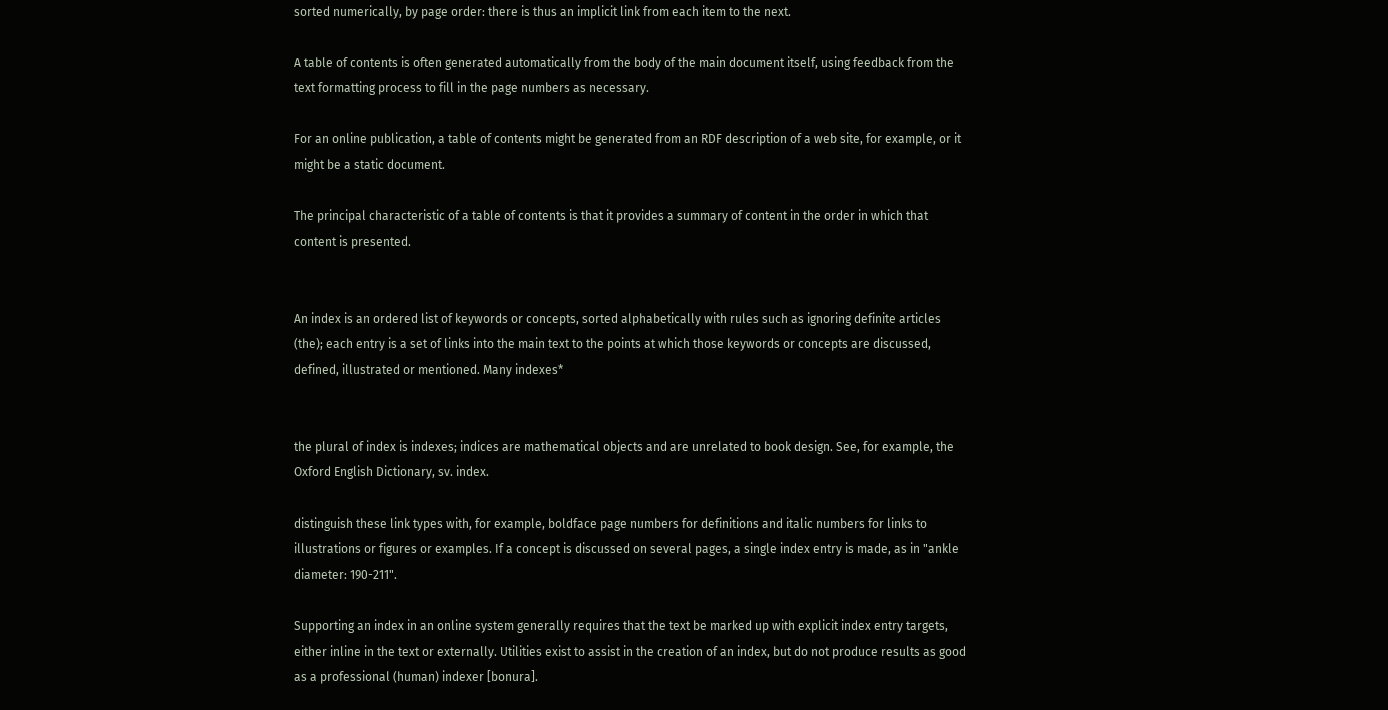sorted numerically, by page order: there is thus an implicit link from each item to the next.

A table of contents is often generated automatically from the body of the main document itself, using feedback from the text formatting process to fill in the page numbers as necessary.

For an online publication, a table of contents might be generated from an RDF description of a web site, for example, or it might be a static document.

The principal characteristic of a table of contents is that it provides a summary of content in the order in which that content is presented.


An index is an ordered list of keywords or concepts, sorted alphabetically with rules such as ignoring definite articles (the); each entry is a set of links into the main text to the points at which those keywords or concepts are discussed, defined, illustrated or mentioned. Many indexes*


the plural of index is indexes; indices are mathematical objects and are unrelated to book design. See, for example, the Oxford English Dictionary, sv. index.

distinguish these link types with, for example, boldface page numbers for definitions and italic numbers for links to illustrations or figures or examples. If a concept is discussed on several pages, a single index entry is made, as in "ankle diameter: 190-211".

Supporting an index in an online system generally requires that the text be marked up with explicit index entry targets, either inline in the text or externally. Utilities exist to assist in the creation of an index, but do not produce results as good as a professional (human) indexer [bonura].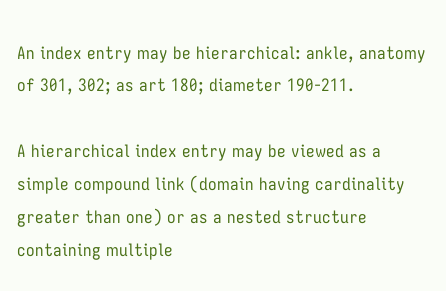An index entry may be hierarchical: ankle, anatomy of 301, 302; as art 180; diameter 190-211.

A hierarchical index entry may be viewed as a simple compound link (domain having cardinality greater than one) or as a nested structure containing multiple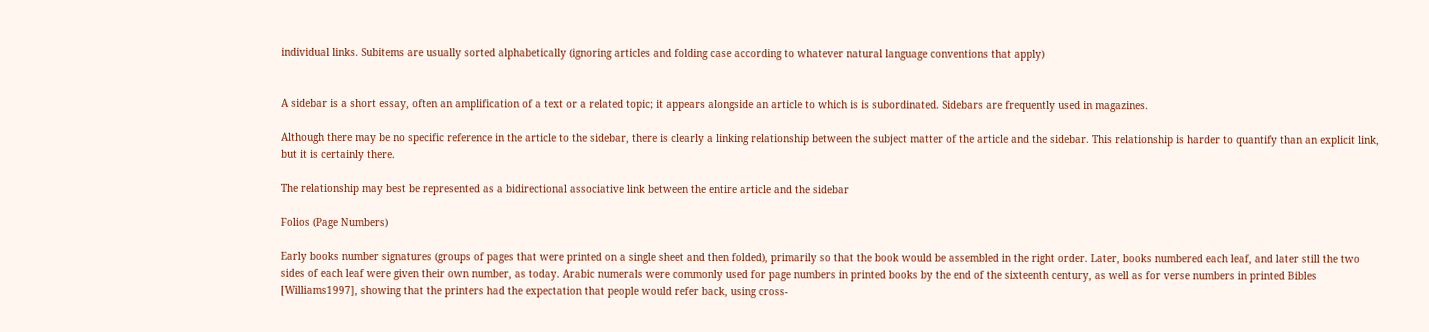individual links. Subitems are usually sorted alphabetically (ignoring articles and folding case according to whatever natural language conventions that apply)


A sidebar is a short essay, often an amplification of a text or a related topic; it appears alongside an article to which is is subordinated. Sidebars are frequently used in magazines.

Although there may be no specific reference in the article to the sidebar, there is clearly a linking relationship between the subject matter of the article and the sidebar. This relationship is harder to quantify than an explicit link, but it is certainly there.

The relationship may best be represented as a bidirectional associative link between the entire article and the sidebar

Folios (Page Numbers)

Early books number signatures (groups of pages that were printed on a single sheet and then folded), primarily so that the book would be assembled in the right order. Later, books numbered each leaf, and later still the two sides of each leaf were given their own number, as today. Arabic numerals were commonly used for page numbers in printed books by the end of the sixteenth century, as well as for verse numbers in printed Bibles [Williams1997], showing that the printers had the expectation that people would refer back, using cross-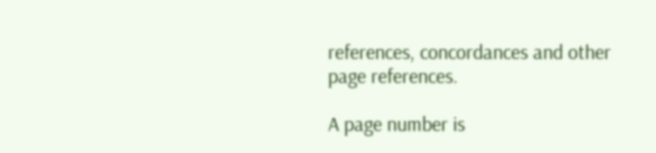references, concordances and other page references.

A page number is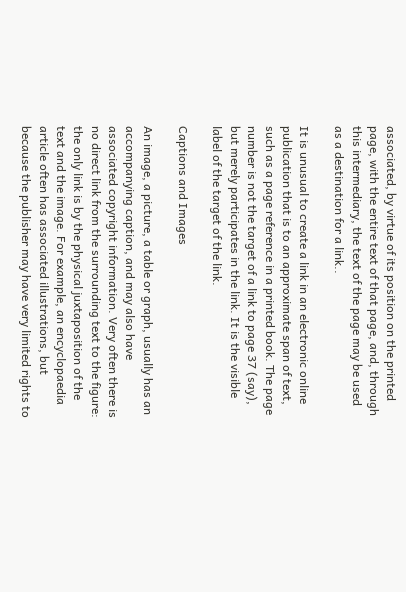associated, by virtue of its position on the printed page, with the entire text of that page, and, through this intermediary, the text of the page may be used as a destination for a link..

It is unusual to create a link in an electronic online publication that is to an approximate span of text, such as a page reference in a printed book. The page number is not the target of a link to page 37 (say), but merely participates in the link. It is the visible label of the target of the link.

Captions and Images

An image, a picture, a table or graph, usually has an accompanying caption, and may also have associated copyright information. Very often there is no direct link from the surrounding text to the figure: the only link is by the physical juxtaposition of the text and the image. For example, an encyclopaedia article often has associated illustrations, but because the publisher may have very limited rights to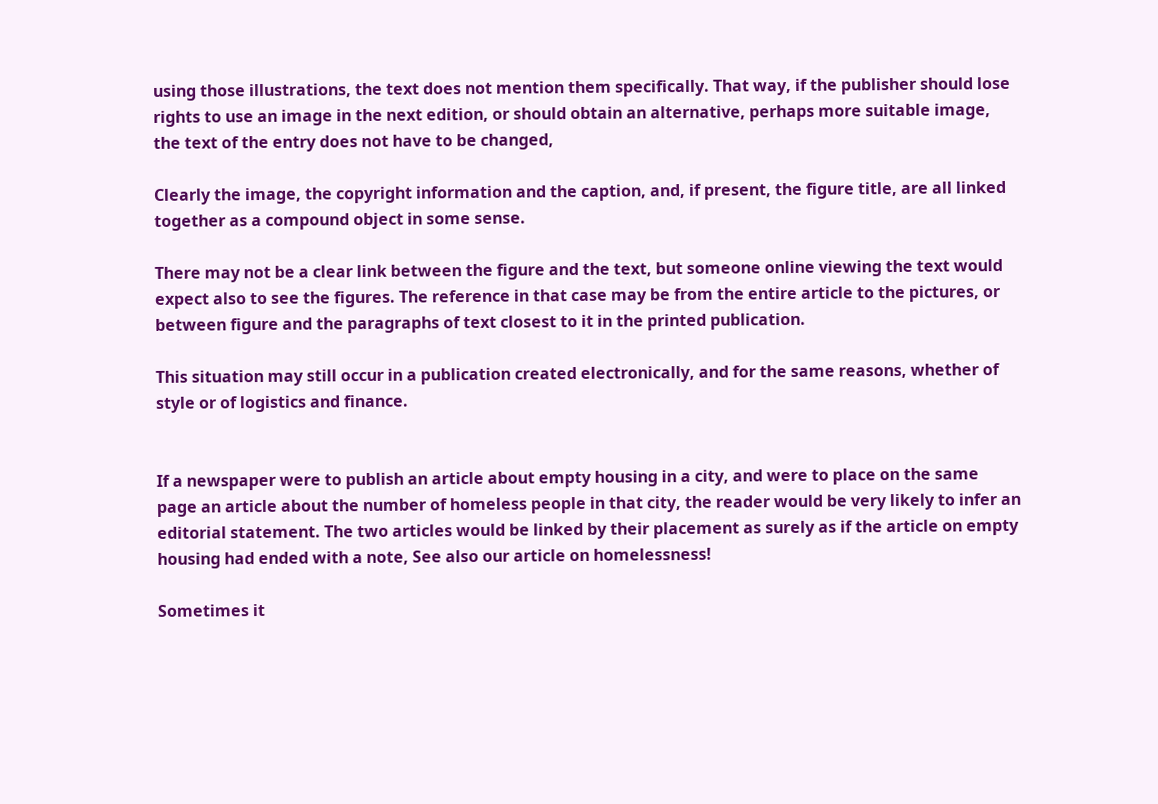using those illustrations, the text does not mention them specifically. That way, if the publisher should lose rights to use an image in the next edition, or should obtain an alternative, perhaps more suitable image, the text of the entry does not have to be changed,

Clearly the image, the copyright information and the caption, and, if present, the figure title, are all linked together as a compound object in some sense.

There may not be a clear link between the figure and the text, but someone online viewing the text would expect also to see the figures. The reference in that case may be from the entire article to the pictures, or between figure and the paragraphs of text closest to it in the printed publication.

This situation may still occur in a publication created electronically, and for the same reasons, whether of style or of logistics and finance.


If a newspaper were to publish an article about empty housing in a city, and were to place on the same page an article about the number of homeless people in that city, the reader would be very likely to infer an editorial statement. The two articles would be linked by their placement as surely as if the article on empty housing had ended with a note, See also our article on homelessness!

Sometimes it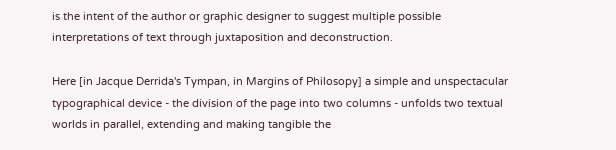is the intent of the author or graphic designer to suggest multiple possible interpretations of text through juxtaposition and deconstruction.

Here [in Jacque Derrida's Tympan, in Margins of Philosopy] a simple and unspectacular typographical device - the division of the page into two columns - unfolds two textual worlds in parallel, extending and making tangible the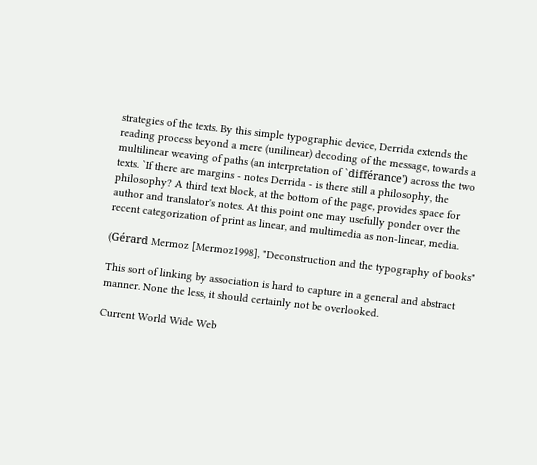strategies of the texts. By this simple typographic device, Derrida extends the reading process beyond a mere (unilinear) decoding of the message, towards a multilinear weaving of paths (an interpretation of `différance') across the two texts. `If there are margins - notes Derrida - is there still a philosophy, the philosophy? A third text block, at the bottom of the page, provides space for author and translator's notes. At this point one may usefully ponder over the recent categorization of print as linear, and multimedia as non-linear, media.

(Gérard Mermoz [Mermoz1998], "Deconstruction and the typography of books"

This sort of linking by association is hard to capture in a general and abstract manner. None the less, it should certainly not be overlooked.

Current World Wide Web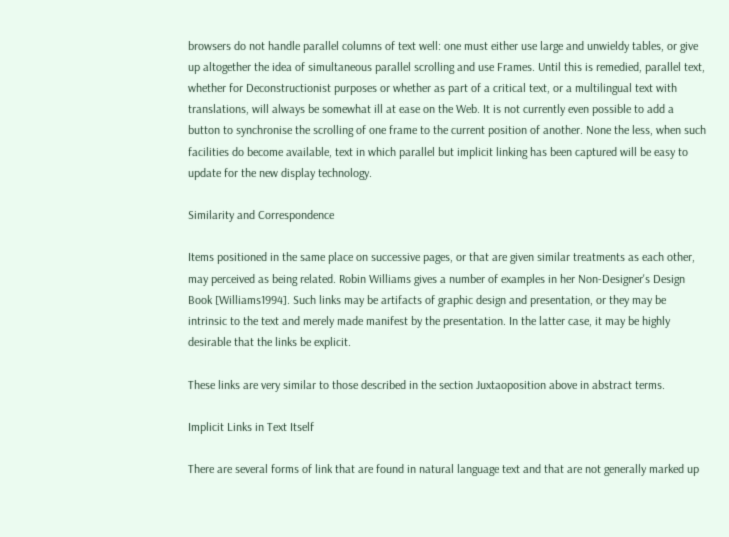browsers do not handle parallel columns of text well: one must either use large and unwieldy tables, or give up altogether the idea of simultaneous parallel scrolling and use Frames. Until this is remedied, parallel text, whether for Deconstructionist purposes or whether as part of a critical text, or a multilingual text with translations, will always be somewhat ill at ease on the Web. It is not currently even possible to add a button to synchronise the scrolling of one frame to the current position of another. None the less, when such facilities do become available, text in which parallel but implicit linking has been captured will be easy to update for the new display technology.

Similarity and Correspondence

Items positioned in the same place on successive pages, or that are given similar treatments as each other, may perceived as being related. Robin Williams gives a number of examples in her Non-Designer's Design Book [Williams1994]. Such links may be artifacts of graphic design and presentation, or they may be intrinsic to the text and merely made manifest by the presentation. In the latter case, it may be highly desirable that the links be explicit.

These links are very similar to those described in the section Juxtaoposition above in abstract terms.

Implicit Links in Text Itself

There are several forms of link that are found in natural language text and that are not generally marked up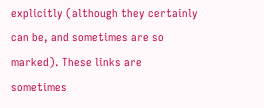explicitly (although they certainly can be, and sometimes are so marked). These links are sometimes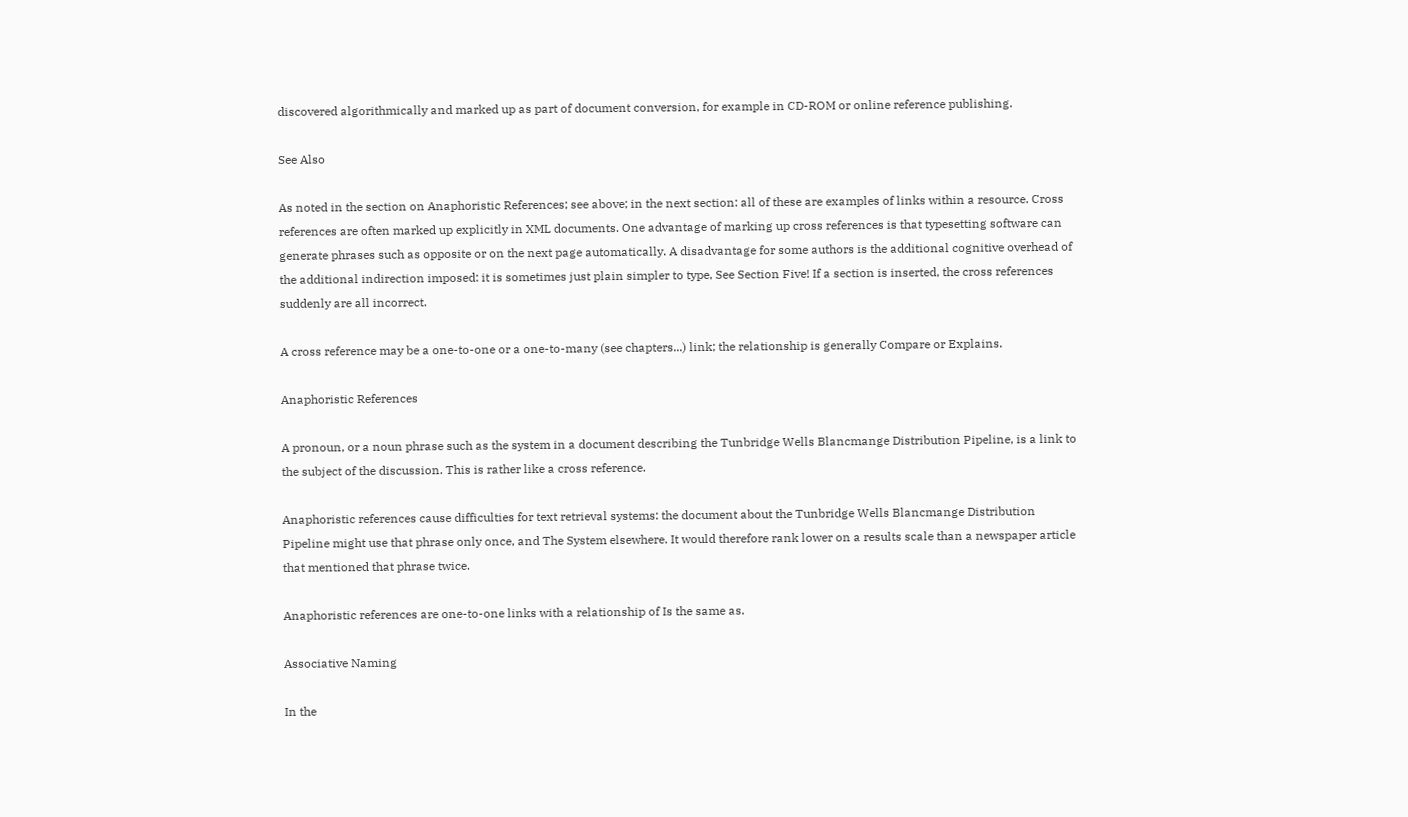discovered algorithmically and marked up as part of document conversion, for example in CD-ROM or online reference publishing.

See Also

As noted in the section on Anaphoristic References; see above; in the next section: all of these are examples of links within a resource. Cross references are often marked up explicitly in XML documents. One advantage of marking up cross references is that typesetting software can generate phrases such as opposite or on the next page automatically. A disadvantage for some authors is the additional cognitive overhead of the additional indirection imposed: it is sometimes just plain simpler to type, See Section Five! If a section is inserted, the cross references suddenly are all incorrect.

A cross reference may be a one-to-one or a one-to-many (see chapters...) link; the relationship is generally Compare or Explains.

Anaphoristic References

A pronoun, or a noun phrase such as the system in a document describing the Tunbridge Wells Blancmange Distribution Pipeline, is a link to the subject of the discussion. This is rather like a cross reference.

Anaphoristic references cause difficulties for text retrieval systems: the document about the Tunbridge Wells Blancmange Distribution Pipeline might use that phrase only once, and The System elsewhere. It would therefore rank lower on a results scale than a newspaper article that mentioned that phrase twice.

Anaphoristic references are one-to-one links with a relationship of Is the same as.

Associative Naming

In the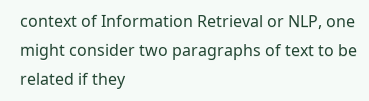context of Information Retrieval or NLP, one might consider two paragraphs of text to be related if they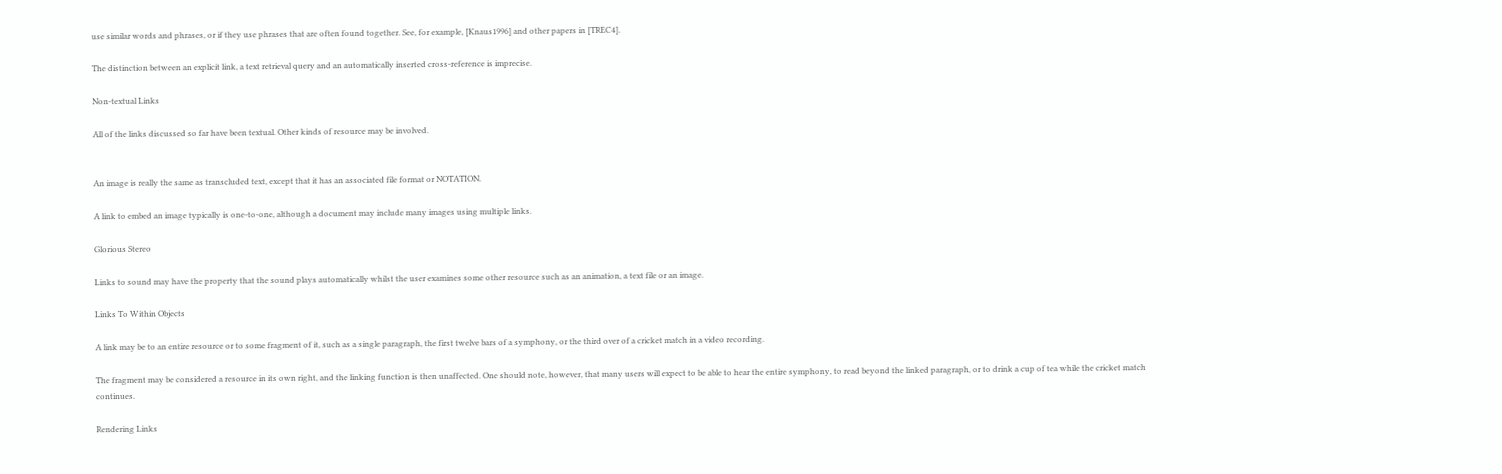use similar words and phrases, or if they use phrases that are often found together. See, for example, [Knaus1996] and other papers in [TREC4].

The distinction between an explicit link, a text retrieval query and an automatically inserted cross-reference is imprecise.

Non-textual Links

All of the links discussed so far have been textual. Other kinds of resource may be involved.


An image is really the same as transcluded text, except that it has an associated file format or NOTATION.

A link to embed an image typically is one-to-one, although a document may include many images using multiple links.

Glorious Stereo

Links to sound may have the property that the sound plays automatically whilst the user examines some other resource such as an animation, a text file or an image.

Links To Within Objects

A link may be to an entire resource or to some fragment of it, such as a single paragraph, the first twelve bars of a symphony, or the third over of a cricket match in a video recording.

The fragment may be considered a resource in its own right, and the linking function is then unaffected. One should note, however, that many users will expect to be able to hear the entire symphony, to read beyond the linked paragraph, or to drink a cup of tea while the cricket match continues.

Rendering Links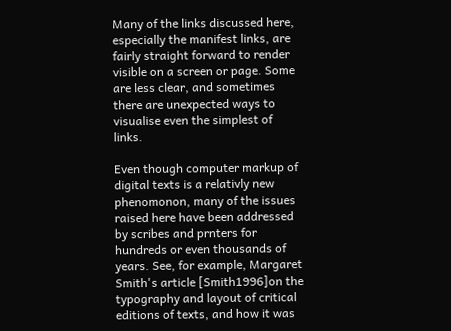Many of the links discussed here, especially the manifest links, are fairly straight forward to render visible on a screen or page. Some are less clear, and sometimes there are unexpected ways to visualise even the simplest of links.

Even though computer markup of digital texts is a relativly new phenomonon, many of the issues raised here have been addressed by scribes and prnters for hundreds or even thousands of years. See, for example, Margaret Smith's article [Smith1996]on the typography and layout of critical editions of texts, and how it was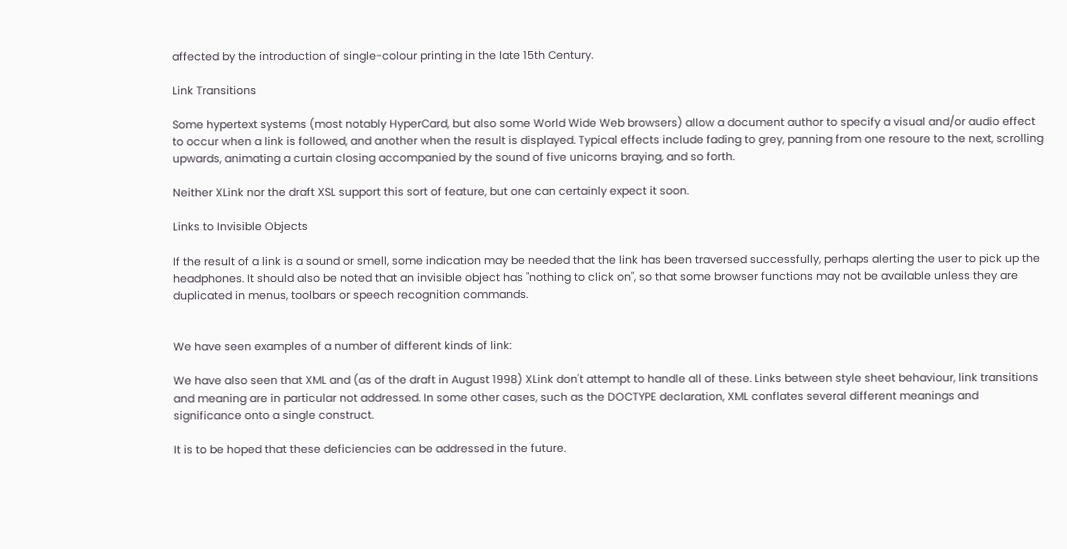affected by the introduction of single-colour printing in the late 15th Century.

Link Transitions

Some hypertext systems (most notably HyperCard, but also some World Wide Web browsers) allow a document author to specify a visual and/or audio effect to occur when a link is followed, and another when the result is displayed. Typical effects include fading to grey, panning from one resoure to the next, scrolling upwards, animating a curtain closing accompanied by the sound of five unicorns braying, and so forth.

Neither XLink nor the draft XSL support this sort of feature, but one can certainly expect it soon.

Links to Invisible Objects

If the result of a link is a sound or smell, some indication may be needed that the link has been traversed successfully, perhaps alerting the user to pick up the headphones. It should also be noted that an invisible object has "nothing to click on", so that some browser functions may not be available unless they are duplicated in menus, toolbars or speech recognition commands.


We have seen examples of a number of different kinds of link:

We have also seen that XML and (as of the draft in August 1998) XLink don't attempt to handle all of these. Links between style sheet behaviour, link transitions and meaning are in particular not addressed. In some other cases, such as the DOCTYPE declaration, XML conflates several different meanings and significance onto a single construct.

It is to be hoped that these deficiencies can be addressed in the future.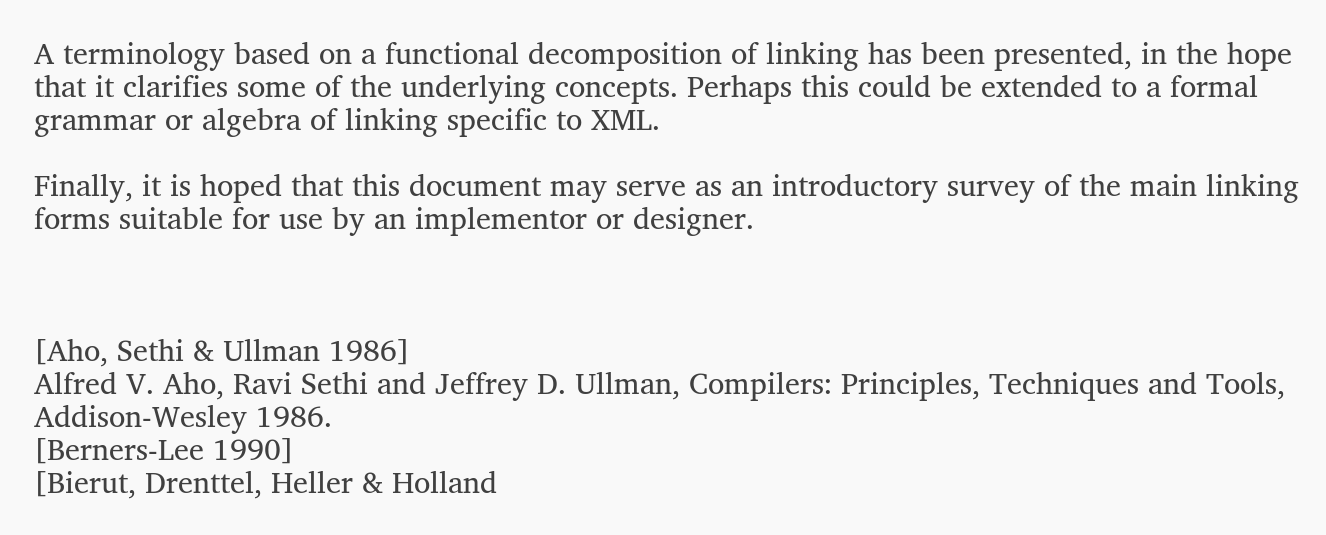A terminology based on a functional decomposition of linking has been presented, in the hope that it clarifies some of the underlying concepts. Perhaps this could be extended to a formal grammar or algebra of linking specific to XML.

Finally, it is hoped that this document may serve as an introductory survey of the main linking forms suitable for use by an implementor or designer.



[Aho, Sethi & Ullman 1986]
Alfred V. Aho, Ravi Sethi and Jeffrey D. Ullman, Compilers: Principles, Techniques and Tools, Addison-Wesley 1986.
[Berners-Lee 1990]
[Bierut, Drenttel, Heller & Holland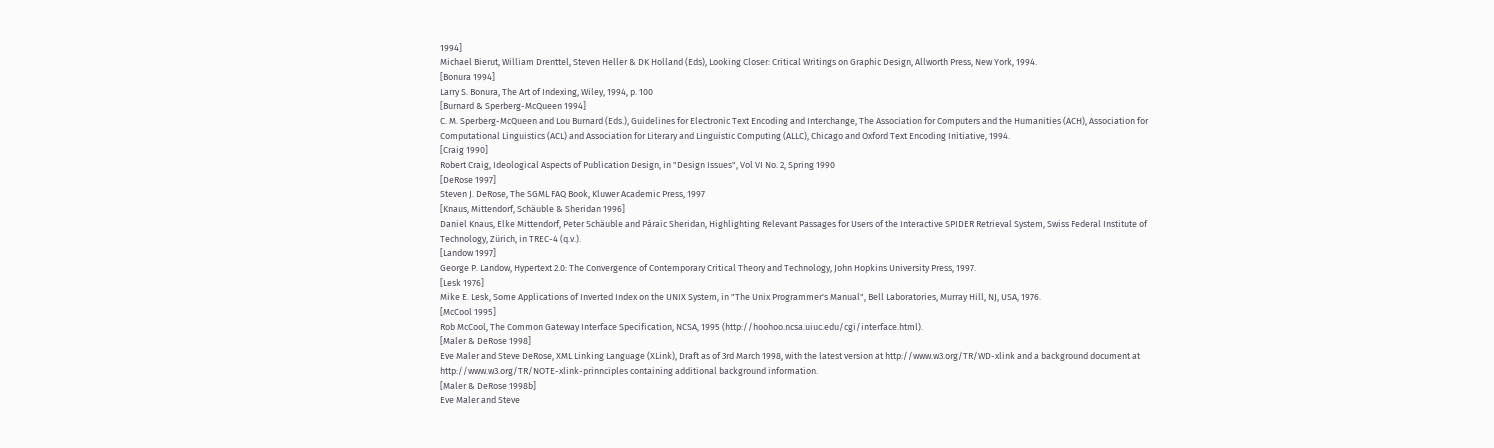1994]
Michael Bierut, William Drenttel, Steven Heller & DK Holland (Eds), Looking Closer: Critical Writings on Graphic Design, Allworth Press, New York, 1994.
[Bonura 1994]
Larry S. Bonura, The Art of Indexing, Wiley, 1994, p. 100
[Burnard & Sperberg-McQueen 1994]
C. M. Sperberg-McQueen and Lou Burnard (Eds.), Guidelines for Electronic Text Encoding and Interchange, The Association for Computers and the Humanities (ACH), Association for Computational Linguistics (ACL) and Association for Literary and Linguistic Computing (ALLC), Chicago and Oxford Text Encoding Initiative, 1994.
[Craig 1990]
Robert Craig, Ideological Aspects of Publication Design, in "Design Issues", Vol VI No. 2, Spring 1990
[DeRose 1997]
Steven J. DeRose, The SGML FAQ Book, Kluwer Academic Press, 1997
[Knaus, Mittendorf, Schäuble & Sheridan 1996]
Daniel Knaus, Elke Mittendorf, Peter Schäuble and Páraic Sheridan, Highlighting Relevant Passages for Users of the Interactive SPIDER Retrieval System, Swiss Federal Institute of Technology, Zürich, in TREC-4 (q.v.).
[Landow 1997]
George P. Landow, Hypertext 2.0: The Convergence of Contemporary Critical Theory and Technology, John Hopkins University Press, 1997.
[Lesk 1976]
Mike E. Lesk, Some Applications of Inverted Index on the UNIX System, in "The Unix Programmer's Manual", Bell Laboratories, Murray Hill, NJ, USA, 1976.
[McCool 1995]
Rob McCool, The Common Gateway Interface Specification, NCSA, 1995 (http://hoohoo.ncsa.uiuc.edu/cgi/interface.html).
[Maler & DeRose 1998]
Eve Maler and Steve DeRose, XML Linking Language (XLink), Draft as of 3rd March 1998, with the latest version at http://www.w3.org/TR/WD-xlink and a background document at http://www.w3.org/TR/NOTE-xlink-prinnciples containing additional background information.
[Maler & DeRose 1998b]
Eve Maler and Steve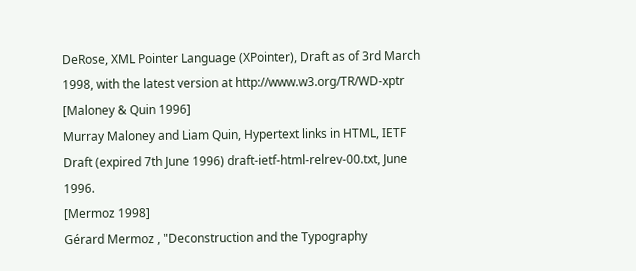DeRose, XML Pointer Language (XPointer), Draft as of 3rd March 1998, with the latest version at http://www.w3.org/TR/WD-xptr
[Maloney & Quin 1996]
Murray Maloney and Liam Quin, Hypertext links in HTML, IETF Draft (expired 7th June 1996) draft-ietf-html-relrev-00.txt, June 1996.
[Mermoz 1998]
Gérard Mermoz , "Deconstruction and the Typography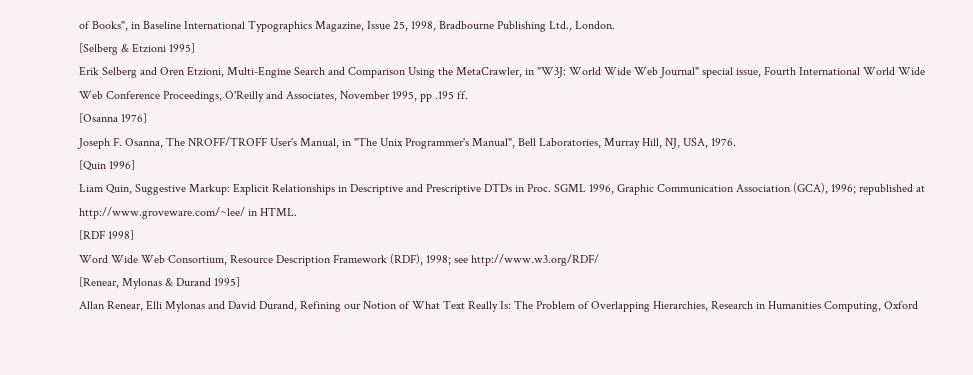of Books", in Baseline International Typographics Magazine, Issue 25, 1998, Bradbourne Publishing Ltd., London.
[Selberg & Etzioni 1995]
Erik Selberg and Oren Etzioni, Multi-Engine Search and Comparison Using the MetaCrawler, in "W3J: World Wide Web Journal" special issue, Fourth International World Wide Web Conference Proceedings, O'Reilly and Associates, November 1995, pp .195 ff.
[Osanna 1976]
Joseph F. Osanna, The NROFF/TROFF User's Manual, in "The Unix Programmer's Manual", Bell Laboratories, Murray Hill, NJ, USA, 1976.
[Quin 1996]
Liam Quin, Suggestive Markup: Explicit Relationships in Descriptive and Prescriptive DTDs in Proc. SGML 1996, Graphic Communication Association (GCA), 1996; republished at http://www.groveware.com/~lee/ in HTML.
[RDF 1998]
Word Wide Web Consortium, Resource Description Framework (RDF), 1998; see http://www.w3.org/RDF/
[Renear, Mylonas & Durand 1995]
Allan Renear, Elli Mylonas and David Durand, Refining our Notion of What Text Really Is: The Problem of Overlapping Hierarchies, Research in Humanities Computing, Oxford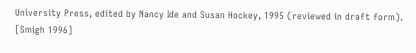University Press, edited by Nancy Ide and Susan Hockey, 1995 (reviewed in draft form).
[Smigh 1996]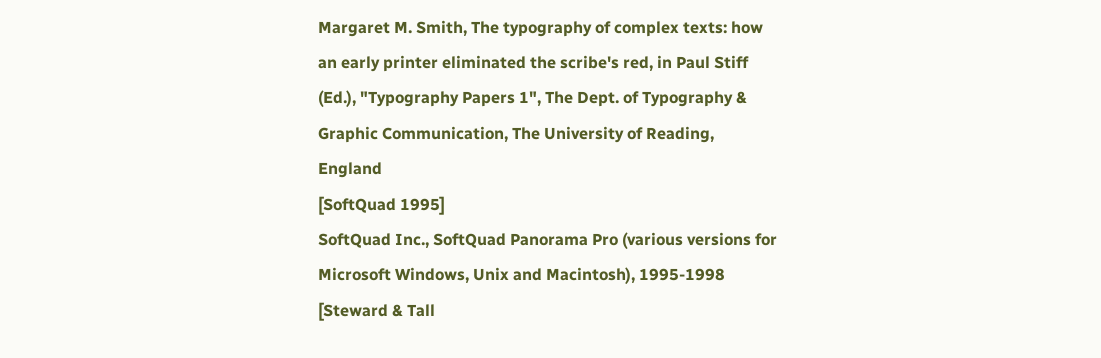Margaret M. Smith, The typography of complex texts: how an early printer eliminated the scribe's red, in Paul Stiff (Ed.), "Typography Papers 1", The Dept. of Typography & Graphic Communication, The University of Reading, England
[SoftQuad 1995]
SoftQuad Inc., SoftQuad Panorama Pro (various versions for Microsoft Windows, Unix and Macintosh), 1995-1998
[Steward & Tall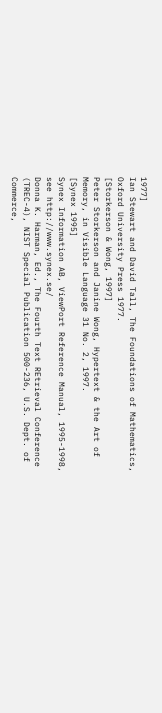1977]
Ian Stewart and David Tall, The Foundations of Mathematics, Oxford University Press 1977.
[Storkerson & Wong, 1997]
Peter Storkerson and Janine Wong, Hypertext & the Art of Memory, in Visible Language 31 No. 2, 1997.
[Synex 1995]
Synex Information AB, ViewPort Reference Manual, 1995-1998, see http://www.synex.se/
Donna K. Harman, Ed., The Fourth Text REtrieval Conference (TREC-4), NIST Special Publication 500-236, U.S. Dept. of Commerce,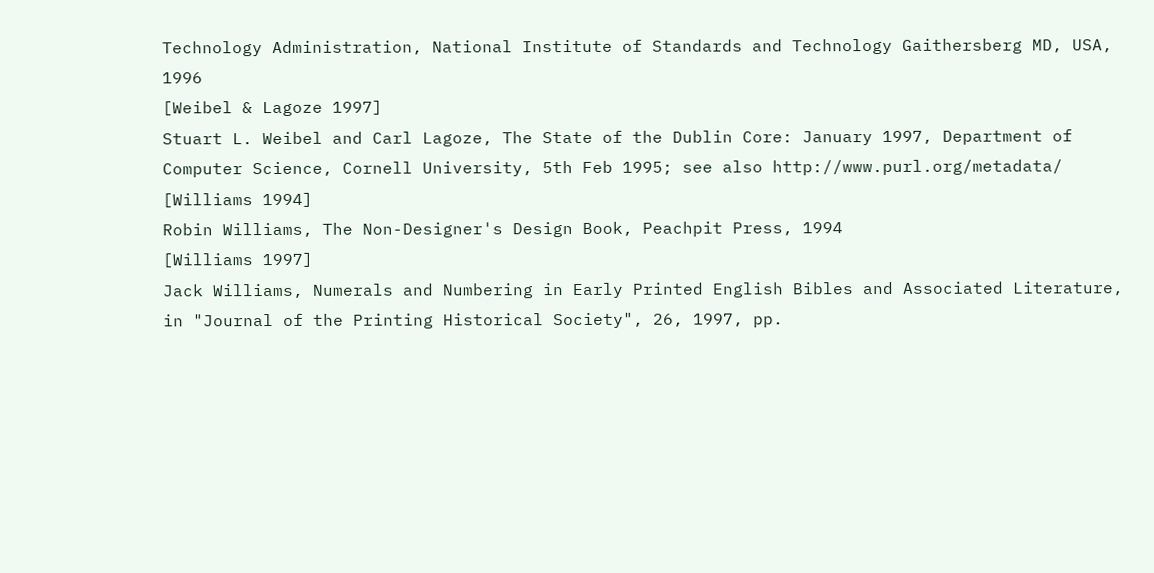Technology Administration, National Institute of Standards and Technology Gaithersberg MD, USA, 1996
[Weibel & Lagoze 1997]
Stuart L. Weibel and Carl Lagoze, The State of the Dublin Core: January 1997, Department of Computer Science, Cornell University, 5th Feb 1995; see also http://www.purl.org/metadata/
[Williams 1994]
Robin Williams, The Non-Designer's Design Book, Peachpit Press, 1994
[Williams 1997]
Jack Williams, Numerals and Numbering in Early Printed English Bibles and Associated Literature, in "Journal of the Printing Historical Society", 26, 1997, pp.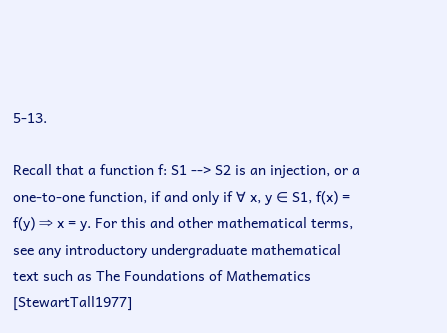5-13.

Recall that a function f: S1 --> S2 is an injection, or a one-to-one function, if and only if ∀ x, y ∈ S1, f(x) = f(y) ⇒ x = y. For this and other mathematical terms, see any introductory undergraduate mathematical text such as The Foundations of Mathematics [StewartTall1977]